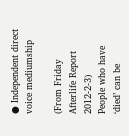● Independent direct voice mediumship

(From Friday Afterlife Report 2012-2-3)
People who have ‘died’ can be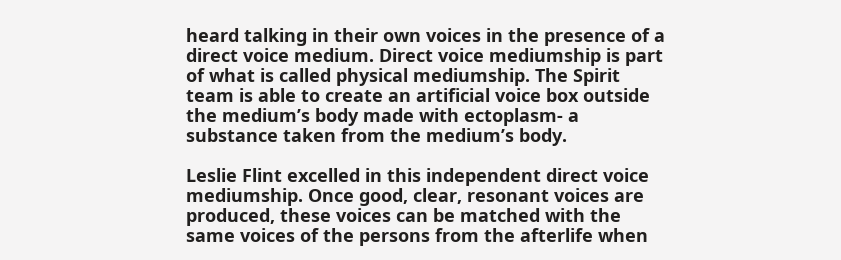heard talking in their own voices in the presence of a direct voice medium. Direct voice mediumship is part of what is called physical mediumship. The Spirit team is able to create an artificial voice box outside the medium’s body made with ectoplasm- a substance taken from the medium’s body.

Leslie Flint excelled in this independent direct voice mediumship. Once good, clear, resonant voices are produced, these voices can be matched with the same voices of the persons from the afterlife when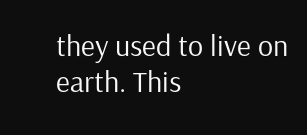they used to live on earth. This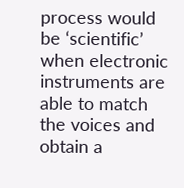process would be ‘scientific’ when electronic instruments are able to match the voices and obtain a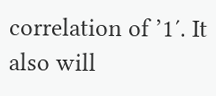correlation of ’1′. It also will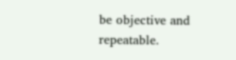be objective and repeatable.